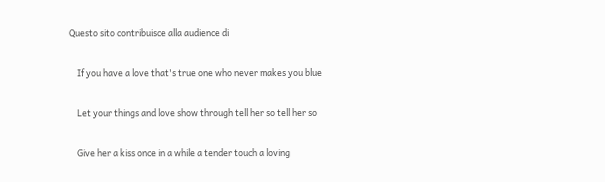Questo sito contribuisce alla audience di

    If you have a love that's true one who never makes you blue

    Let your things and love show through tell her so tell her so

    Give her a kiss once in a while a tender touch a loving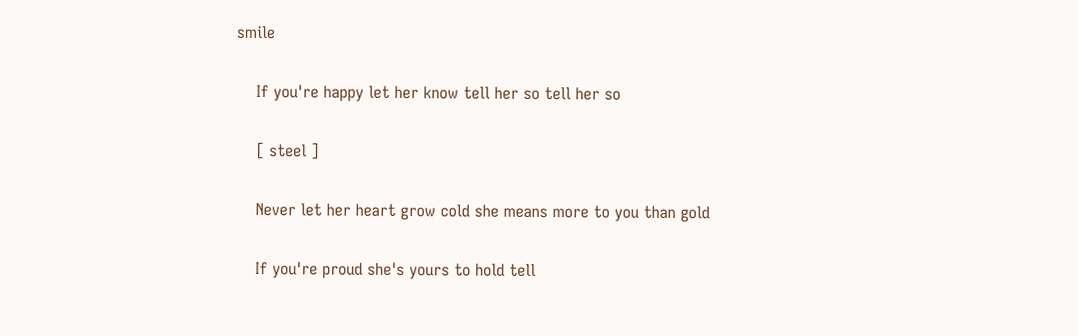smile

    If you're happy let her know tell her so tell her so

    [ steel ]

    Never let her heart grow cold she means more to you than gold

    If you're proud she's yours to hold tell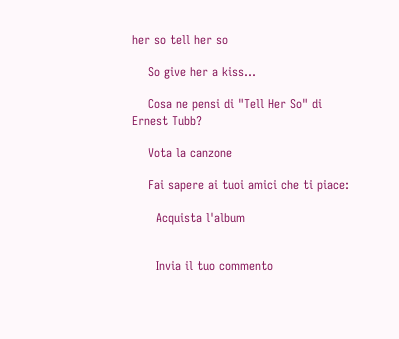her so tell her so

    So give her a kiss...

    Cosa ne pensi di "Tell Her So" di Ernest Tubb?

    Vota la canzone

    Fai sapere ai tuoi amici che ti piace:

      Acquista l'album


      Invia il tuo commento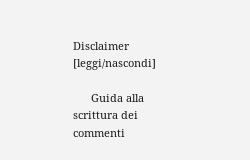Disclaimer [leggi/nascondi]

      Guida alla scrittura dei commenti